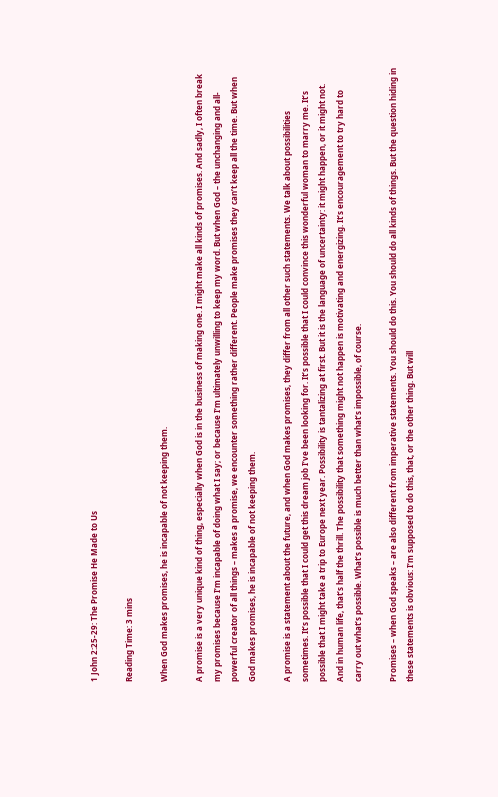1 John 2:25-29: The Promise He Made to Us

Reading Time: 3 mins

When God makes promises, he is incapable of not keeping them.

A promise is a very unique kind of thing, especially when God is in the business of making one. I might make all kinds of promises. And sadly, I often break my promises because I’m incapable of doing what I say; or because I’m ultimately unwilling to keep my word. But when God – the unchanging and all-powerful creator of all things – makes a promise, we encounter something rather different. People make promises they can’t keep all the time. But when God makes promises, he is incapable of not keeping them.

A promise is a statement about the future, and when God makes promises, they differ from all other such statements. We talk about possibilities sometimes. It’s possible that I could get this dream job I’ve been looking for. It’s possible that I could convince this wonderful woman to marry me. It’s possible that I might take a trip to Europe next year. Possibility is tantalizing at first. But it is the language of uncertainty: it might happen, or it might not. And in human life, that’s half the thrill. The possibility that something might not happen is motivating and energizing. It’s encouragement to try hard to carry out what’s possible. What’s possible is much better than what’s impossible, of course.

Promises – when God speaks – are also different from imperative statements. You should do this. You should do all kinds of things. But the question hiding in these statements is obvious: I’m supposed to do this, that, or the other thing. But will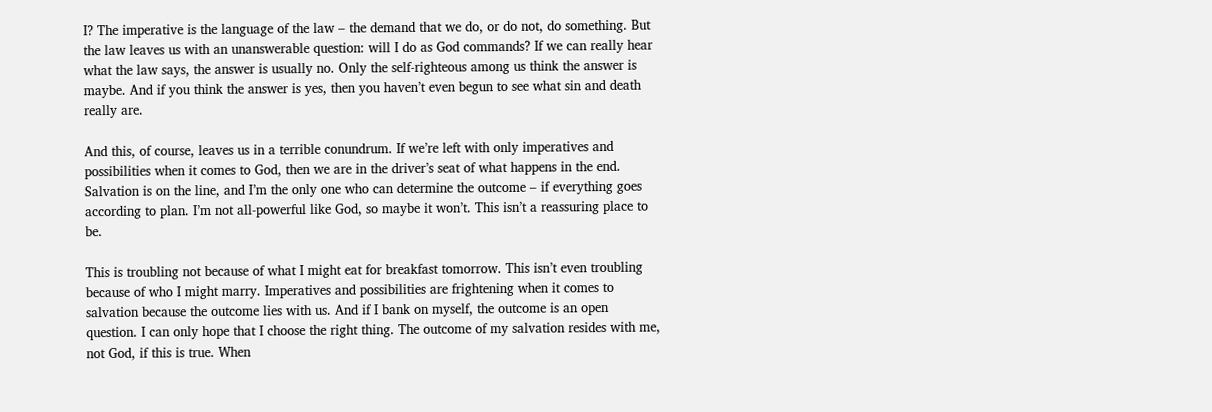I? The imperative is the language of the law – the demand that we do, or do not, do something. But the law leaves us with an unanswerable question: will I do as God commands? If we can really hear what the law says, the answer is usually no. Only the self-righteous among us think the answer is maybe. And if you think the answer is yes, then you haven’t even begun to see what sin and death really are.

And this, of course, leaves us in a terrible conundrum. If we’re left with only imperatives and possibilities when it comes to God, then we are in the driver’s seat of what happens in the end. Salvation is on the line, and I’m the only one who can determine the outcome – if everything goes according to plan. I’m not all-powerful like God, so maybe it won’t. This isn’t a reassuring place to be.

This is troubling not because of what I might eat for breakfast tomorrow. This isn’t even troubling because of who I might marry. Imperatives and possibilities are frightening when it comes to salvation because the outcome lies with us. And if I bank on myself, the outcome is an open question. I can only hope that I choose the right thing. The outcome of my salvation resides with me, not God, if this is true. When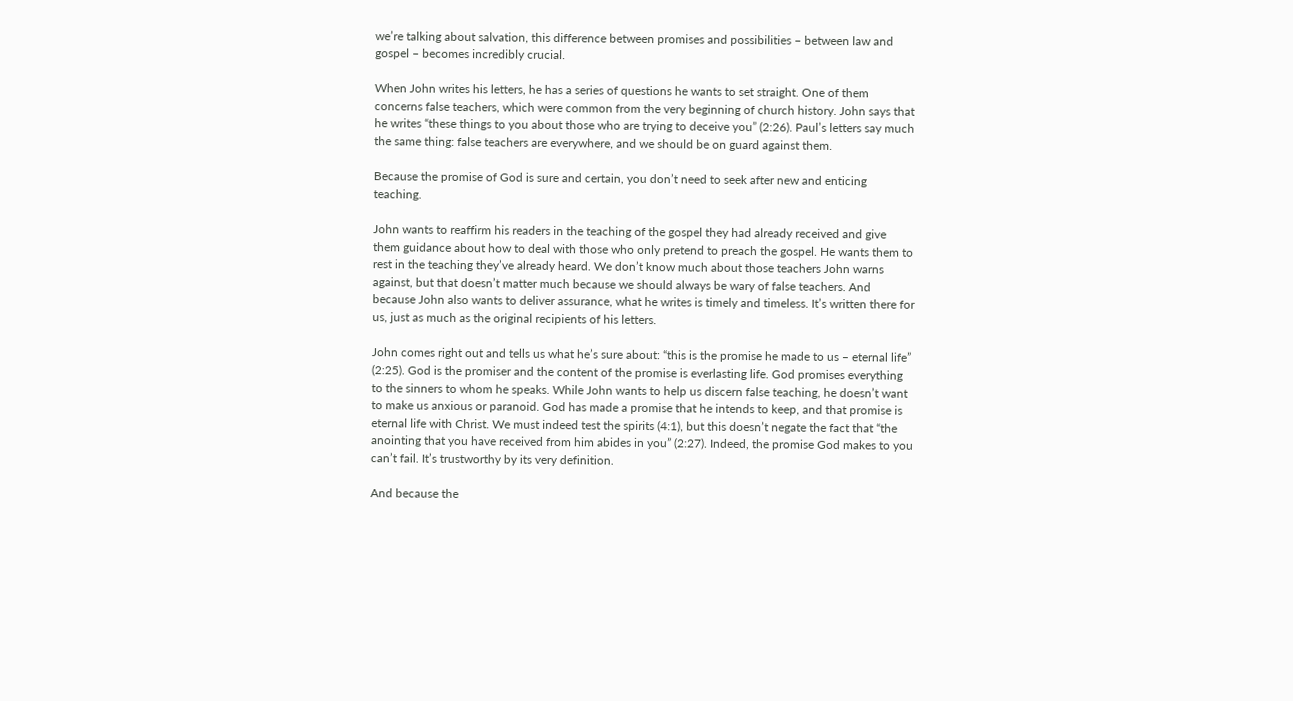we’re talking about salvation, this difference between promises and possibilities – between law and gospel – becomes incredibly crucial.

When John writes his letters, he has a series of questions he wants to set straight. One of them concerns false teachers, which were common from the very beginning of church history. John says that he writes “these things to you about those who are trying to deceive you” (2:26). Paul’s letters say much the same thing: false teachers are everywhere, and we should be on guard against them.

Because the promise of God is sure and certain, you don’t need to seek after new and enticing teaching.

John wants to reaffirm his readers in the teaching of the gospel they had already received and give them guidance about how to deal with those who only pretend to preach the gospel. He wants them to rest in the teaching they’ve already heard. We don’t know much about those teachers John warns against, but that doesn’t matter much because we should always be wary of false teachers. And because John also wants to deliver assurance, what he writes is timely and timeless. It’s written there for us, just as much as the original recipients of his letters.

John comes right out and tells us what he’s sure about: “this is the promise he made to us – eternal life” (2:25). God is the promiser and the content of the promise is everlasting life. God promises everything to the sinners to whom he speaks. While John wants to help us discern false teaching, he doesn’t want to make us anxious or paranoid. God has made a promise that he intends to keep, and that promise is eternal life with Christ. We must indeed test the spirits (4:1), but this doesn’t negate the fact that “the anointing that you have received from him abides in you” (2:27). Indeed, the promise God makes to you can’t fail. It’s trustworthy by its very definition.

And because the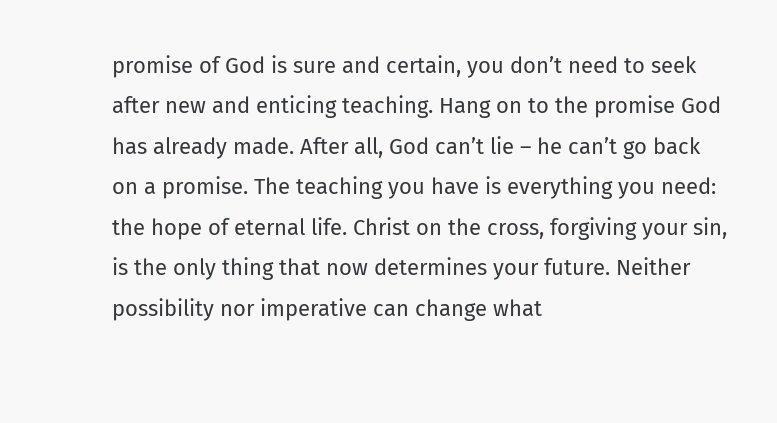promise of God is sure and certain, you don’t need to seek after new and enticing teaching. Hang on to the promise God has already made. After all, God can’t lie – he can’t go back on a promise. The teaching you have is everything you need: the hope of eternal life. Christ on the cross, forgiving your sin, is the only thing that now determines your future. Neither possibility nor imperative can change what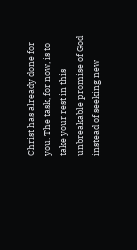Christ has already done for you. The task, for now, is to take your rest in this unbreakable promise of God instead of seeking new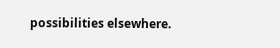possibilities elsewhere.